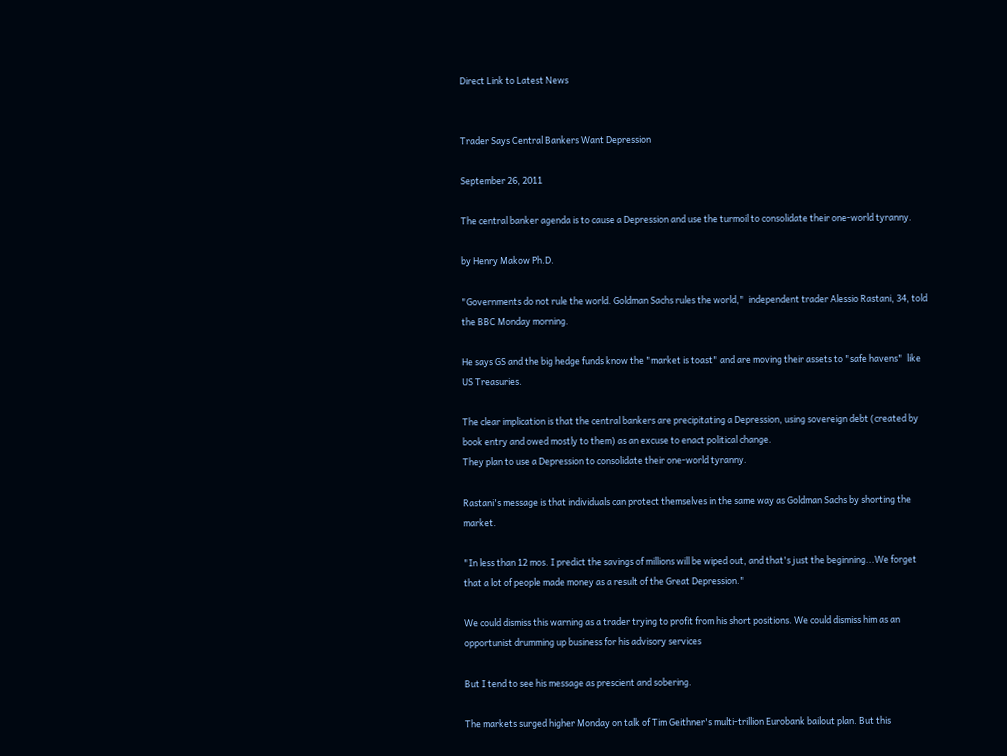Direct Link to Latest News


Trader Says Central Bankers Want Depression

September 26, 2011

The central banker agenda is to cause a Depression and use the turmoil to consolidate their one-world tyranny.

by Henry Makow Ph.D.

"Governments do not rule the world. Goldman Sachs rules the world,"  independent trader Alessio Rastani, 34, told the BBC Monday morning.

He says GS and the big hedge funds know the "market is toast" and are moving their assets to "safe havens"  like US Treasuries.

The clear implication is that the central bankers are precipitating a Depression, using sovereign debt (created by book entry and owed mostly to them) as an excuse to enact political change.
They plan to use a Depression to consolidate their one-world tyranny.

Rastani's message is that individuals can protect themselves in the same way as Goldman Sachs by shorting the market.

"In less than 12 mos. I predict the savings of millions will be wiped out, and that's just the beginning...We forget that a lot of people made money as a result of the Great Depression."

We could dismiss this warning as a trader trying to profit from his short positions. We could dismiss him as an opportunist drumming up business for his advisory services

But I tend to see his message as prescient and sobering.

The markets surged higher Monday on talk of Tim Geithner's multi-trillion Eurobank bailout plan. But this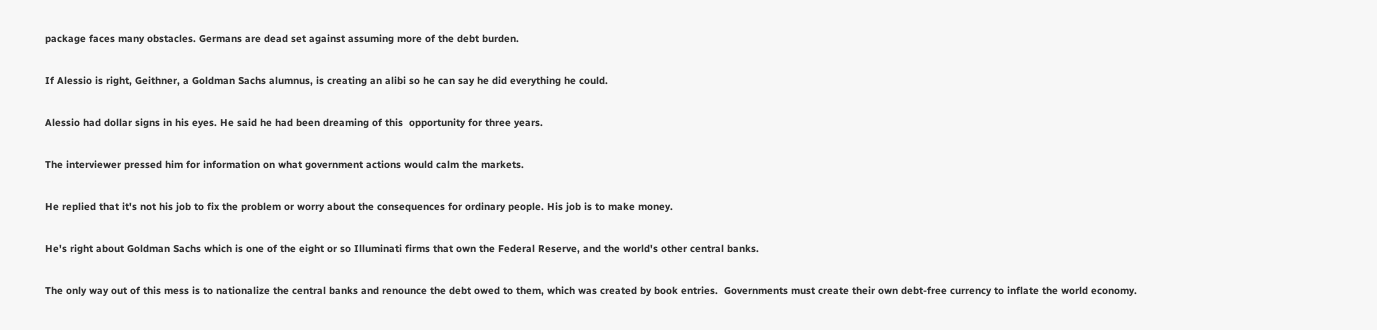package faces many obstacles. Germans are dead set against assuming more of the debt burden.

If Alessio is right, Geithner, a Goldman Sachs alumnus, is creating an alibi so he can say he did everything he could.

Alessio had dollar signs in his eyes. He said he had been dreaming of this  opportunity for three years.

The interviewer pressed him for information on what government actions would calm the markets.

He replied that it's not his job to fix the problem or worry about the consequences for ordinary people. His job is to make money.

He's right about Goldman Sachs which is one of the eight or so Illuminati firms that own the Federal Reserve, and the world's other central banks.

The only way out of this mess is to nationalize the central banks and renounce the debt owed to them, which was created by book entries.  Governments must create their own debt-free currency to inflate the world economy.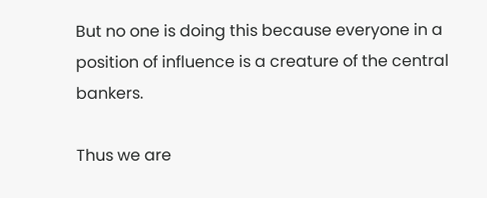But no one is doing this because everyone in a position of influence is a creature of the central bankers.

Thus we are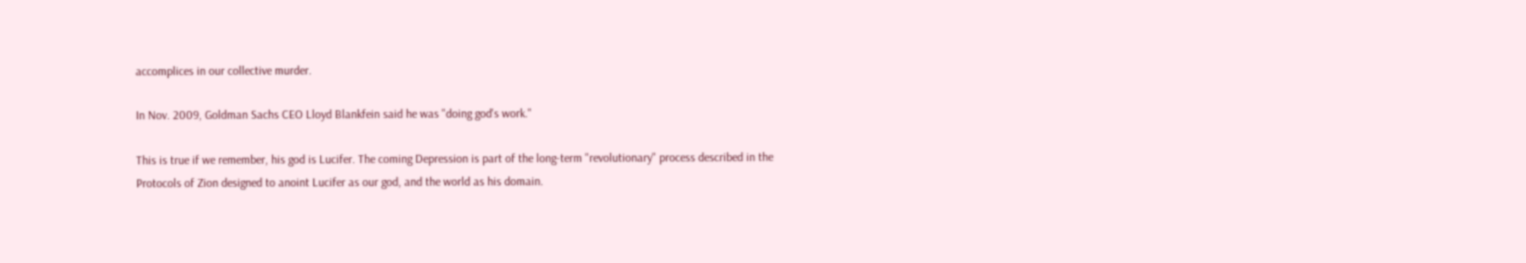accomplices in our collective murder.

In Nov. 2009, Goldman Sachs CEO Lloyd Blankfein said he was "doing god's work."

This is true if we remember, his god is Lucifer. The coming Depression is part of the long-term "revolutionary" process described in the Protocols of Zion designed to anoint Lucifer as our god, and the world as his domain.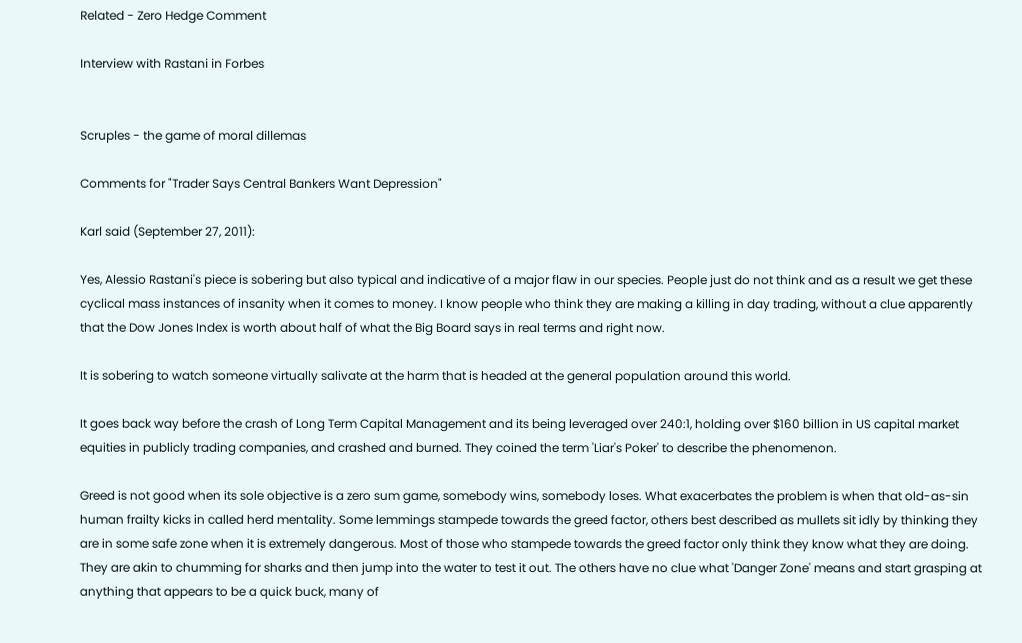Related - Zero Hedge Comment

Interview with Rastani in Forbes


Scruples - the game of moral dillemas

Comments for "Trader Says Central Bankers Want Depression"

Karl said (September 27, 2011):

Yes, Alessio Rastani's piece is sobering but also typical and indicative of a major flaw in our species. People just do not think and as a result we get these cyclical mass instances of insanity when it comes to money. I know people who think they are making a killing in day trading, without a clue apparently that the Dow Jones Index is worth about half of what the Big Board says in real terms and right now.

It is sobering to watch someone virtually salivate at the harm that is headed at the general population around this world.

It goes back way before the crash of Long Term Capital Management and its being leveraged over 240:1, holding over $160 billion in US capital market equities in publicly trading companies, and crashed and burned. They coined the term 'Liar's Poker' to describe the phenomenon.

Greed is not good when its sole objective is a zero sum game, somebody wins, somebody loses. What exacerbates the problem is when that old-as-sin human frailty kicks in called herd mentality. Some lemmings stampede towards the greed factor, others best described as mullets sit idly by thinking they are in some safe zone when it is extremely dangerous. Most of those who stampede towards the greed factor only think they know what they are doing. They are akin to chumming for sharks and then jump into the water to test it out. The others have no clue what 'Danger Zone' means and start grasping at anything that appears to be a quick buck, many of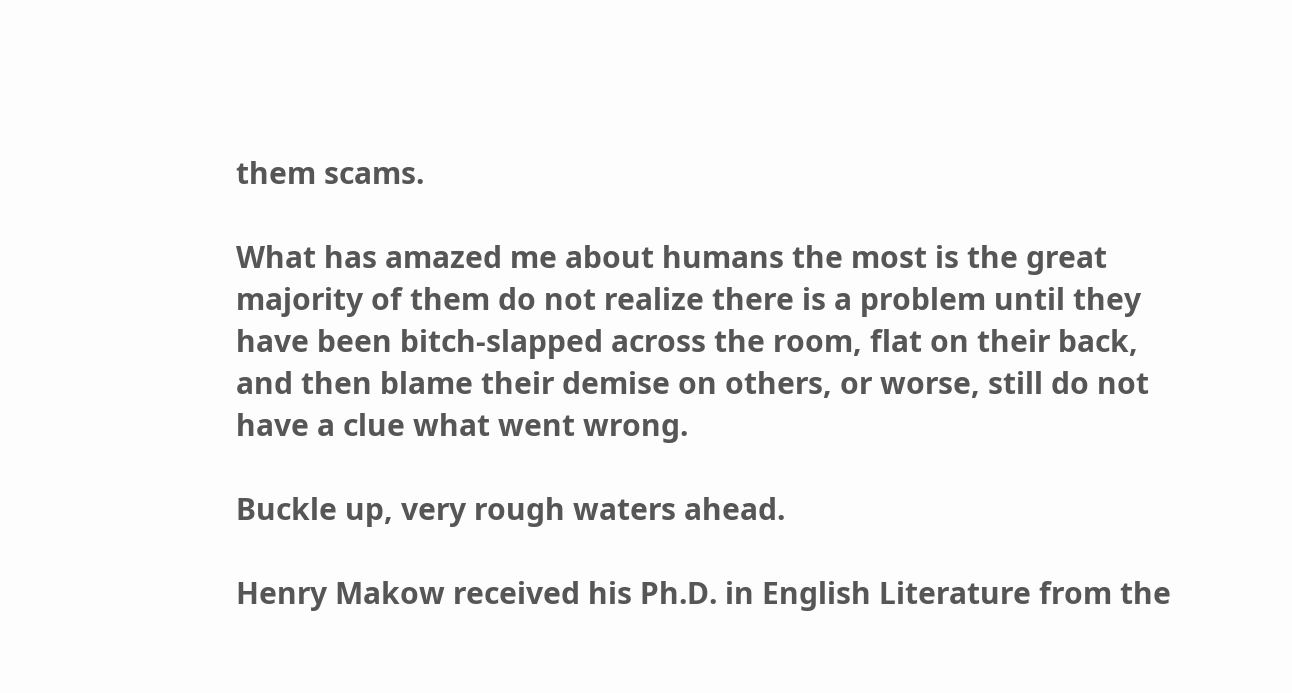them scams.

What has amazed me about humans the most is the great majority of them do not realize there is a problem until they have been bitch-slapped across the room, flat on their back, and then blame their demise on others, or worse, still do not have a clue what went wrong.

Buckle up, very rough waters ahead.

Henry Makow received his Ph.D. in English Literature from the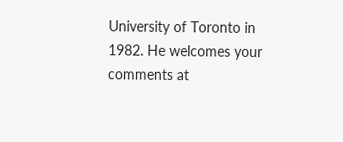University of Toronto in 1982. He welcomes your comments at